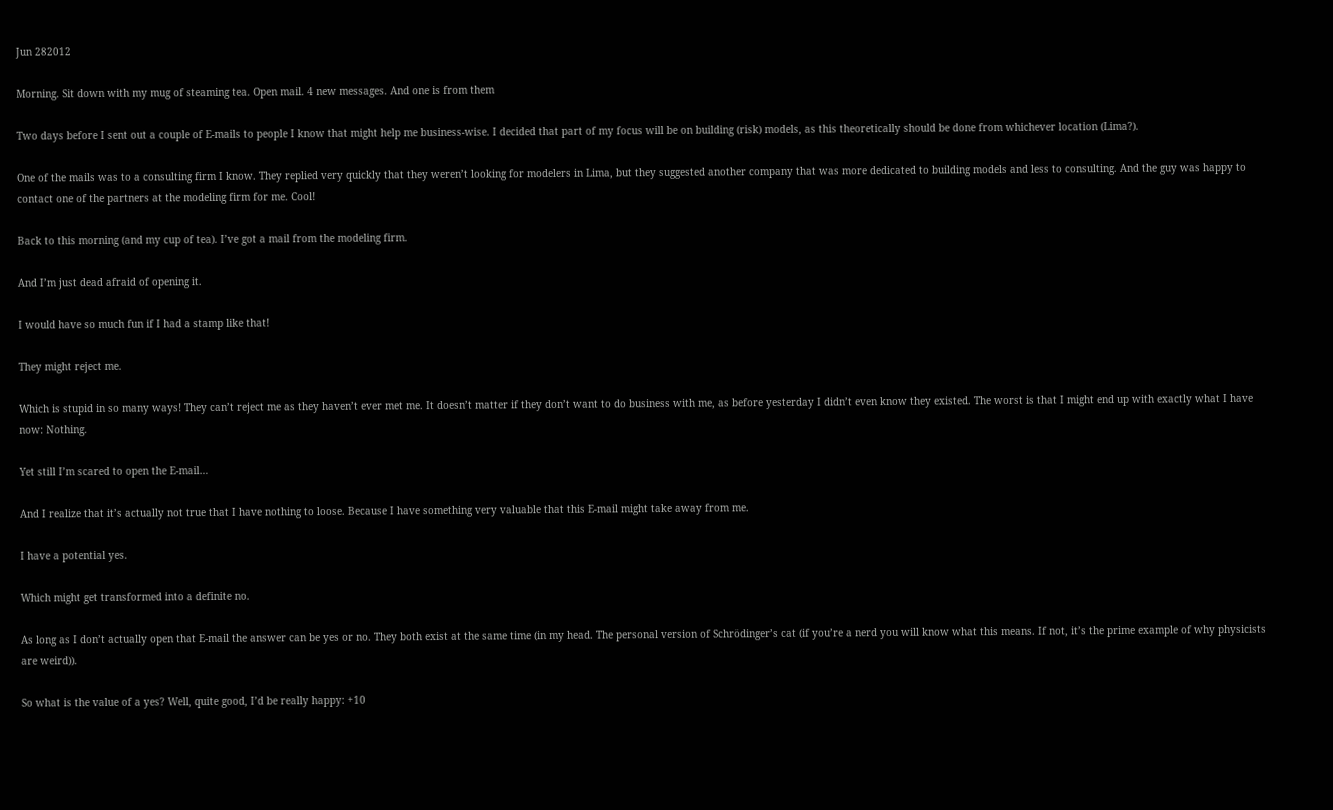Jun 282012

Morning. Sit down with my mug of steaming tea. Open mail. 4 new messages. And one is from them

Two days before I sent out a couple of E-mails to people I know that might help me business-wise. I decided that part of my focus will be on building (risk) models, as this theoretically should be done from whichever location (Lima?).

One of the mails was to a consulting firm I know. They replied very quickly that they weren’t looking for modelers in Lima, but they suggested another company that was more dedicated to building models and less to consulting. And the guy was happy to contact one of the partners at the modeling firm for me. Cool!

Back to this morning (and my cup of tea). I’ve got a mail from the modeling firm.

And I’m just dead afraid of opening it.

I would have so much fun if I had a stamp like that!

They might reject me.

Which is stupid in so many ways! They can’t reject me as they haven’t ever met me. It doesn’t matter if they don’t want to do business with me, as before yesterday I didn’t even know they existed. The worst is that I might end up with exactly what I have now: Nothing.

Yet still I’m scared to open the E-mail…

And I realize that it’s actually not true that I have nothing to loose. Because I have something very valuable that this E-mail might take away from me.

I have a potential yes.

Which might get transformed into a definite no.

As long as I don’t actually open that E-mail the answer can be yes or no. They both exist at the same time (in my head. The personal version of Schrödinger’s cat (if you’re a nerd you will know what this means. If not, it’s the prime example of why physicists are weird)).

So what is the value of a yes? Well, quite good, I’d be really happy: +10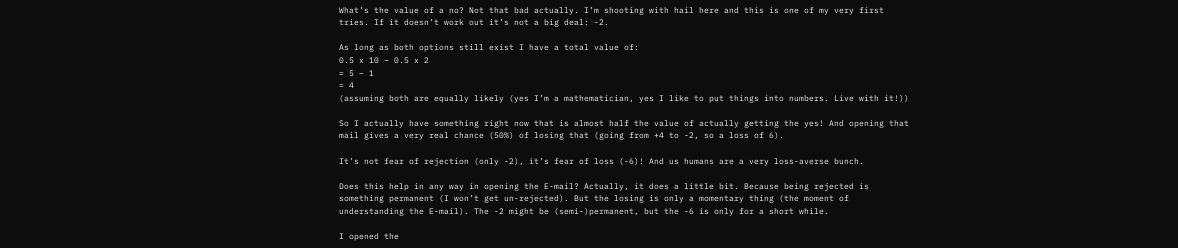What’s the value of a no? Not that bad actually. I’m shooting with hail here and this is one of my very first tries. If it doesn’t work out it’s not a big deal: -2.

As long as both options still exist I have a total value of:
0.5 x 10 – 0.5 x 2
= 5 – 1
= 4
(assuming both are equally likely (yes I’m a mathematician, yes I like to put things into numbers. Live with it!))

So I actually have something right now that is almost half the value of actually getting the yes! And opening that mail gives a very real chance (50%) of losing that (going from +4 to -2, so a loss of 6).

It’s not fear of rejection (only -2), it’s fear of loss (-6)! And us humans are a very loss-averse bunch.

Does this help in any way in opening the E-mail? Actually, it does a little bit. Because being rejected is something permanent (I won’t get un-rejected). But the losing is only a momentary thing (the moment of understanding the E-mail). The -2 might be (semi-)permanent, but the -6 is only for a short while.

I opened the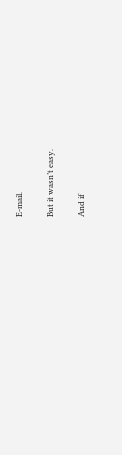E-mail.

But it wasn’t easy.

And if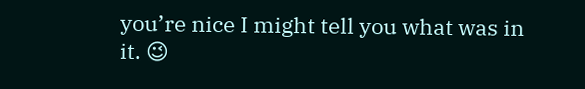you’re nice I might tell you what was in it. 😉